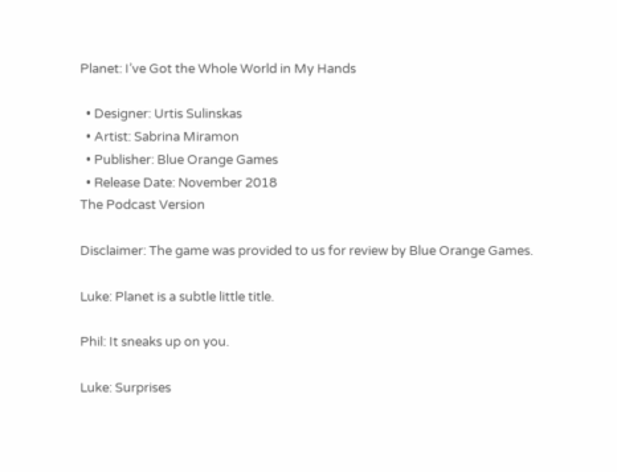Planet: I’ve Got the Whole World in My Hands

  • Designer: Urtis Sulinskas
  • Artist: Sabrina Miramon
  • Publisher: Blue Orange Games
  • Release Date: November 2018
The Podcast Version

Disclaimer: The game was provided to us for review by Blue Orange Games.

Luke: Planet is a subtle little title.

Phil: It sneaks up on you.

Luke: Surprises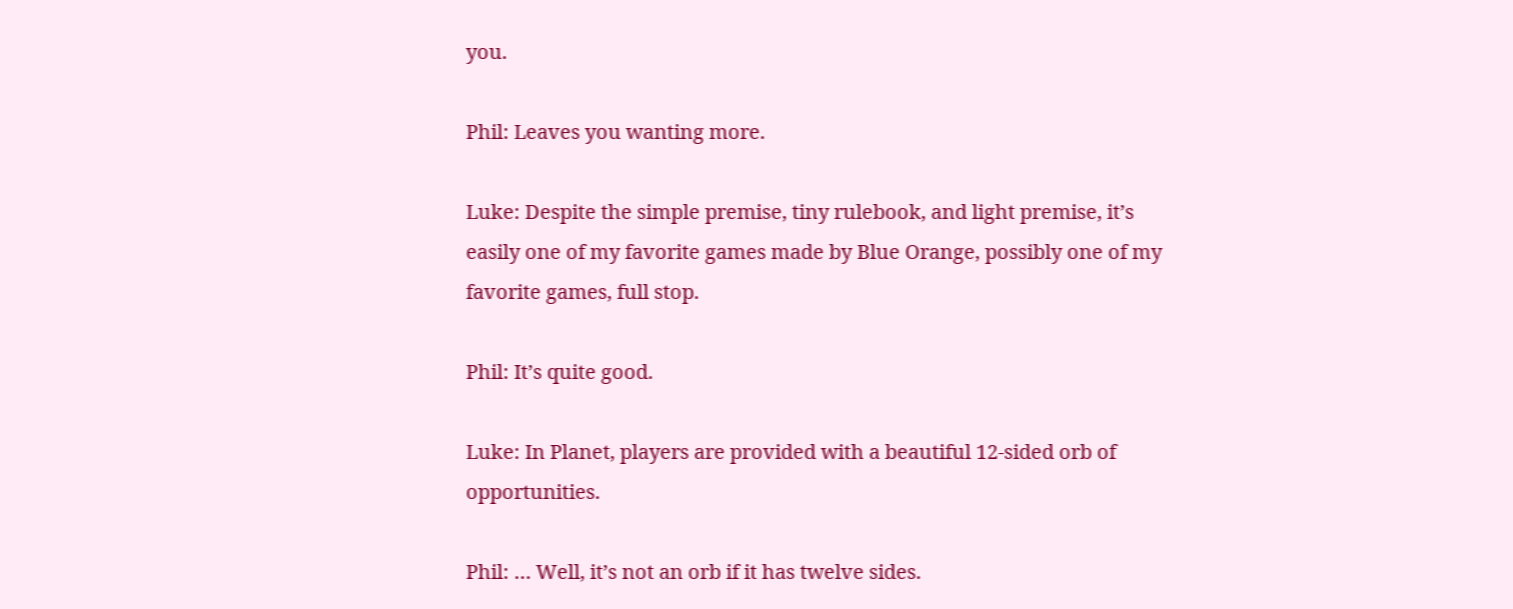you.

Phil: Leaves you wanting more.

Luke: Despite the simple premise, tiny rulebook, and light premise, it’s easily one of my favorite games made by Blue Orange, possibly one of my favorite games, full stop.

Phil: It’s quite good.

Luke: In Planet, players are provided with a beautiful 12-sided orb of opportunities.

Phil: … Well, it’s not an orb if it has twelve sides.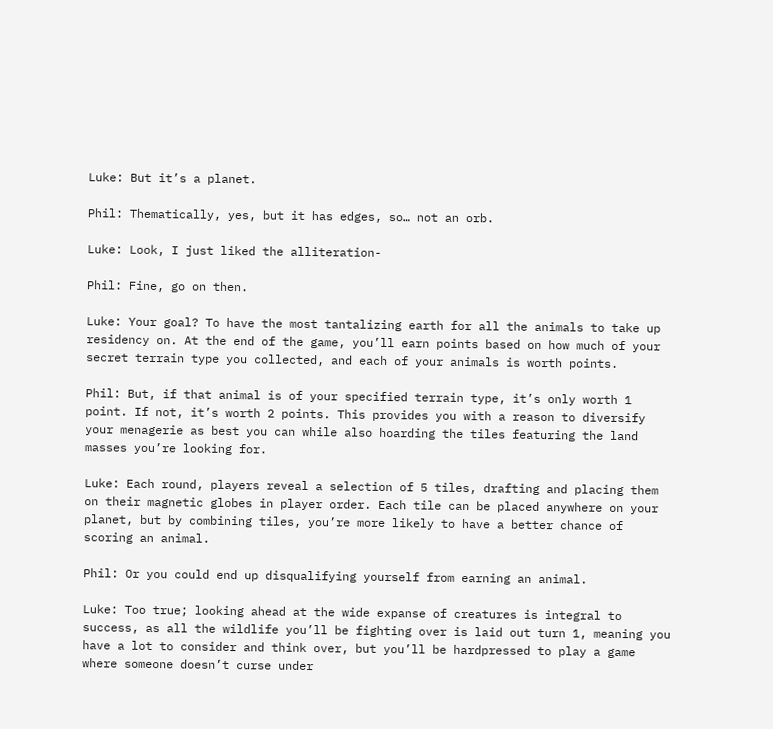Luke: But it’s a planet.

Phil: Thematically, yes, but it has edges, so… not an orb.

Luke: Look, I just liked the alliteration-

Phil: Fine, go on then.

Luke: Your goal? To have the most tantalizing earth for all the animals to take up residency on. At the end of the game, you’ll earn points based on how much of your secret terrain type you collected, and each of your animals is worth points.

Phil: But, if that animal is of your specified terrain type, it’s only worth 1 point. If not, it’s worth 2 points. This provides you with a reason to diversify your menagerie as best you can while also hoarding the tiles featuring the land masses you’re looking for.

Luke: Each round, players reveal a selection of 5 tiles, drafting and placing them on their magnetic globes in player order. Each tile can be placed anywhere on your planet, but by combining tiles, you’re more likely to have a better chance of scoring an animal.

Phil: Or you could end up disqualifying yourself from earning an animal.

Luke: Too true; looking ahead at the wide expanse of creatures is integral to success, as all the wildlife you’ll be fighting over is laid out turn 1, meaning you have a lot to consider and think over, but you’ll be hardpressed to play a game where someone doesn’t curse under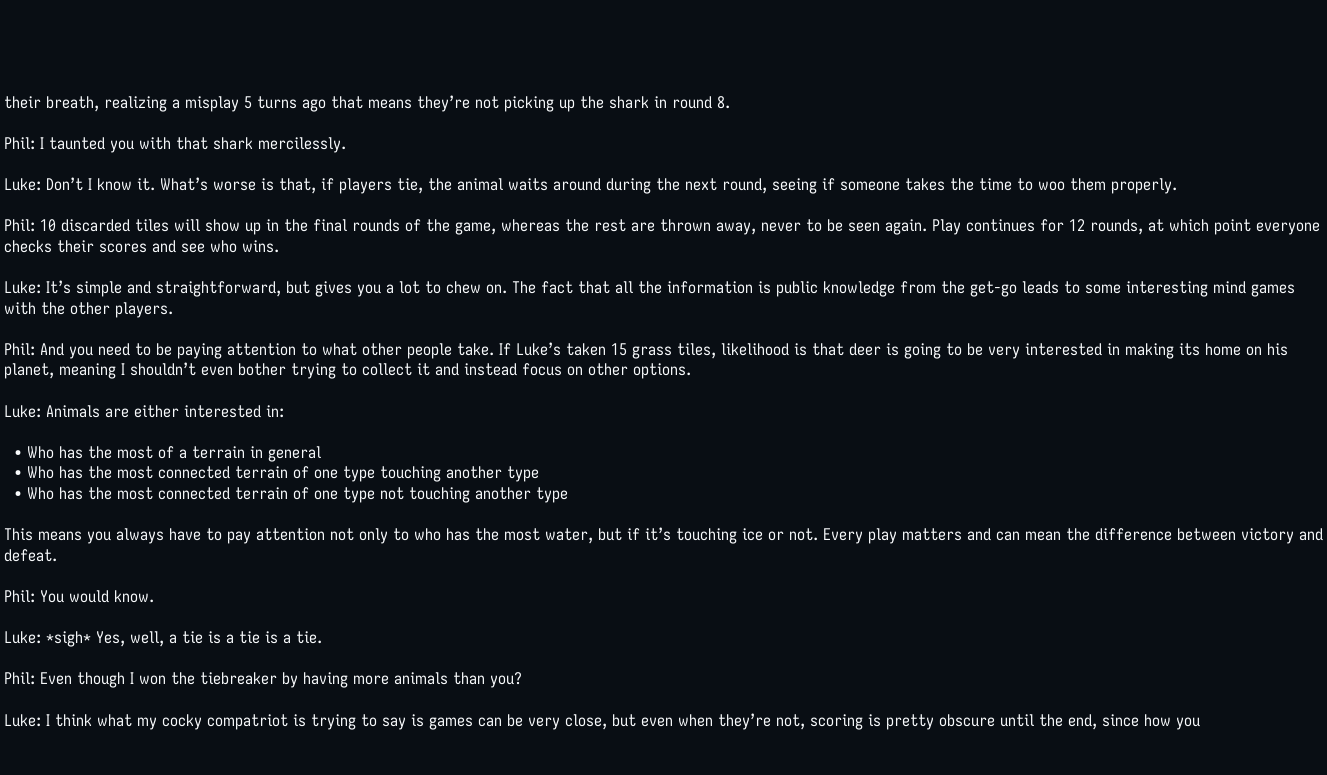their breath, realizing a misplay 5 turns ago that means they’re not picking up the shark in round 8.

Phil: I taunted you with that shark mercilessly.

Luke: Don’t I know it. What’s worse is that, if players tie, the animal waits around during the next round, seeing if someone takes the time to woo them properly.

Phil: 10 discarded tiles will show up in the final rounds of the game, whereas the rest are thrown away, never to be seen again. Play continues for 12 rounds, at which point everyone checks their scores and see who wins.

Luke: It’s simple and straightforward, but gives you a lot to chew on. The fact that all the information is public knowledge from the get-go leads to some interesting mind games with the other players.

Phil: And you need to be paying attention to what other people take. If Luke’s taken 15 grass tiles, likelihood is that deer is going to be very interested in making its home on his planet, meaning I shouldn’t even bother trying to collect it and instead focus on other options.

Luke: Animals are either interested in:

  • Who has the most of a terrain in general
  • Who has the most connected terrain of one type touching another type
  • Who has the most connected terrain of one type not touching another type

This means you always have to pay attention not only to who has the most water, but if it’s touching ice or not. Every play matters and can mean the difference between victory and defeat.

Phil: You would know.

Luke: *sigh* Yes, well, a tie is a tie is a tie.

Phil: Even though I won the tiebreaker by having more animals than you?

Luke: I think what my cocky compatriot is trying to say is games can be very close, but even when they’re not, scoring is pretty obscure until the end, since how you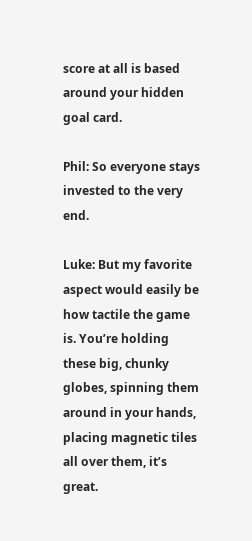score at all is based around your hidden goal card.

Phil: So everyone stays invested to the very end.

Luke: But my favorite aspect would easily be how tactile the game is. You’re holding these big, chunky globes, spinning them around in your hands, placing magnetic tiles all over them, it’s great.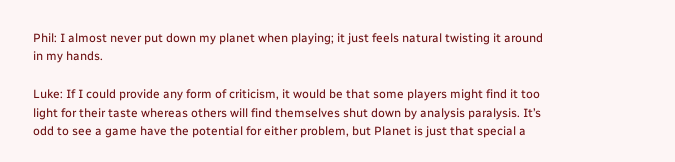Phil: I almost never put down my planet when playing; it just feels natural twisting it around in my hands.

Luke: If I could provide any form of criticism, it would be that some players might find it too light for their taste whereas others will find themselves shut down by analysis paralysis. It’s odd to see a game have the potential for either problem, but Planet is just that special a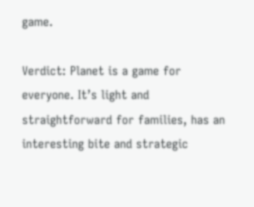game.

Verdict: Planet is a game for everyone. It’s light and straightforward for families, has an interesting bite and strategic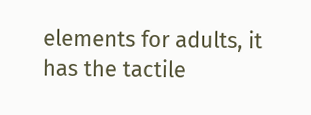elements for adults, it has the tactile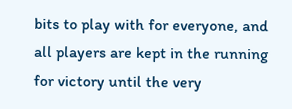bits to play with for everyone, and all players are kept in the running for victory until the very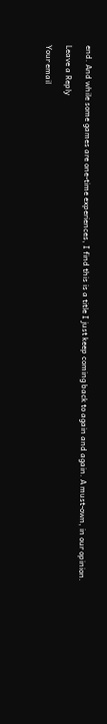end. And while some games are one-time experiences, I find this is a title I just keep coming back to again and again. A must-own, in our opinion.

Leave a Reply

Your email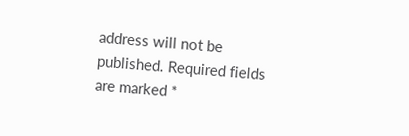address will not be published. Required fields are marked *